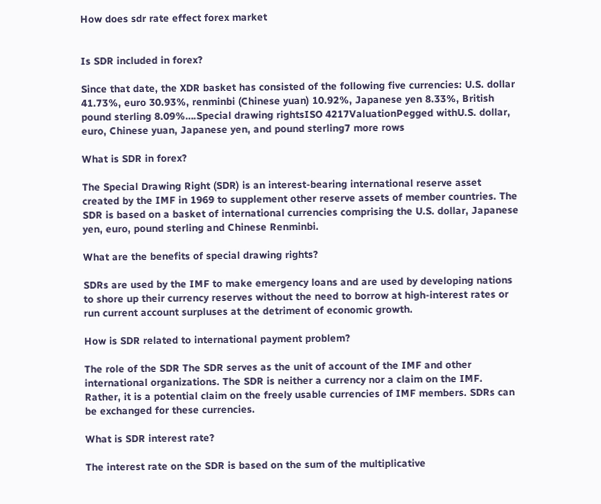How does sdr rate effect forex market


Is SDR included in forex?

Since that date, the XDR basket has consisted of the following five currencies: U.S. dollar 41.73%, euro 30.93%, renminbi (Chinese yuan) 10.92%, Japanese yen 8.33%, British pound sterling 8.09%….Special drawing rightsISO 4217ValuationPegged withU.S. dollar, euro, Chinese yuan, Japanese yen, and pound sterling7 more rows

What is SDR in forex?

The Special Drawing Right (SDR) is an interest-bearing international reserve asset created by the IMF in 1969 to supplement other reserve assets of member countries. The SDR is based on a basket of international currencies comprising the U.S. dollar, Japanese yen, euro, pound sterling and Chinese Renminbi.

What are the benefits of special drawing rights?

SDRs are used by the IMF to make emergency loans and are used by developing nations to shore up their currency reserves without the need to borrow at high-interest rates or run current account surpluses at the detriment of economic growth.

How is SDR related to international payment problem?

The role of the SDR The SDR serves as the unit of account of the IMF and other international organizations. The SDR is neither a currency nor a claim on the IMF. Rather, it is a potential claim on the freely usable currencies of IMF members. SDRs can be exchanged for these currencies.

What is SDR interest rate?

The interest rate on the SDR is based on the sum of the multiplicative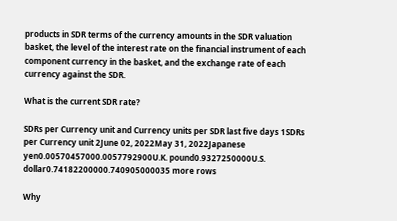products in SDR terms of the currency amounts in the SDR valuation basket, the level of the interest rate on the financial instrument of each component currency in the basket, and the exchange rate of each currency against the SDR.

What is the current SDR rate?

SDRs per Currency unit and Currency units per SDR last five days 1SDRs per Currency unit 2June 02, 2022May 31, 2022Japanese yen0.00570457000.0057792900U.K. pound0.9327250000U.S. dollar0.74182200000.740905000035 more rows

Why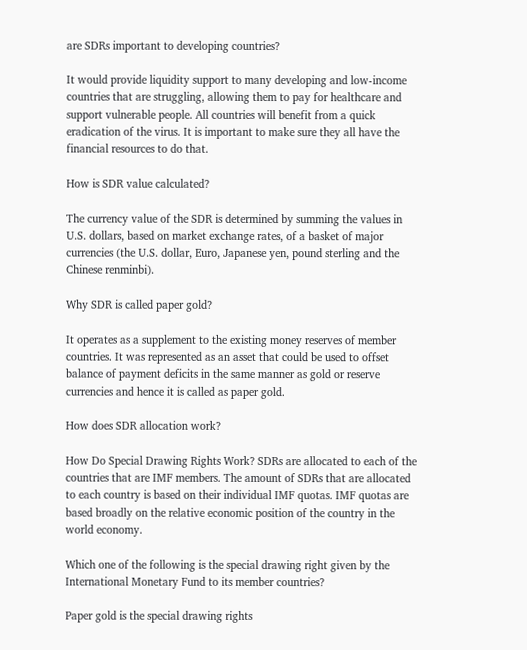are SDRs important to developing countries?

It would provide liquidity support to many developing and low-income countries that are struggling, allowing them to pay for healthcare and support vulnerable people. All countries will benefit from a quick eradication of the virus. It is important to make sure they all have the financial resources to do that.

How is SDR value calculated?

The currency value of the SDR is determined by summing the values in U.S. dollars, based on market exchange rates, of a basket of major currencies (the U.S. dollar, Euro, Japanese yen, pound sterling and the Chinese renminbi).

Why SDR is called paper gold?

It operates as a supplement to the existing money reserves of member countries. It was represented as an asset that could be used to offset balance of payment deficits in the same manner as gold or reserve currencies and hence it is called as paper gold.

How does SDR allocation work?

How Do Special Drawing Rights Work? SDRs are allocated to each of the countries that are IMF members. The amount of SDRs that are allocated to each country is based on their individual IMF quotas. IMF quotas are based broadly on the relative economic position of the country in the world economy.

Which one of the following is the special drawing right given by the International Monetary Fund to its member countries?

Paper gold is the special drawing rights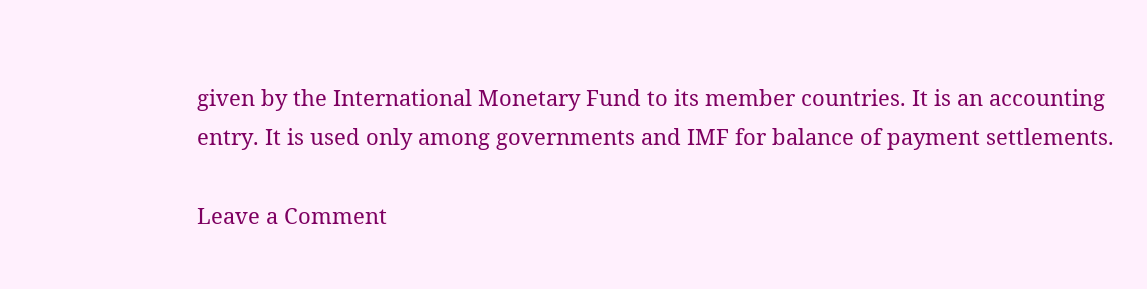given by the International Monetary Fund to its member countries. It is an accounting entry. It is used only among governments and IMF for balance of payment settlements.

Leave a Comment